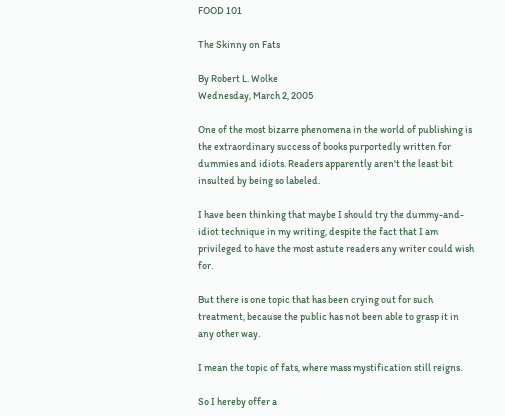FOOD 101

The Skinny on Fats

By Robert L. Wolke
Wednesday, March 2, 2005

One of the most bizarre phenomena in the world of publishing is the extraordinary success of books purportedly written for dummies and idiots. Readers apparently aren't the least bit insulted by being so labeled.

I have been thinking that maybe I should try the dummy-and-idiot technique in my writing, despite the fact that I am privileged to have the most astute readers any writer could wish for.

But there is one topic that has been crying out for such treatment, because the public has not been able to grasp it in any other way.

I mean the topic of fats, where mass mystification still reigns.

So I hereby offer a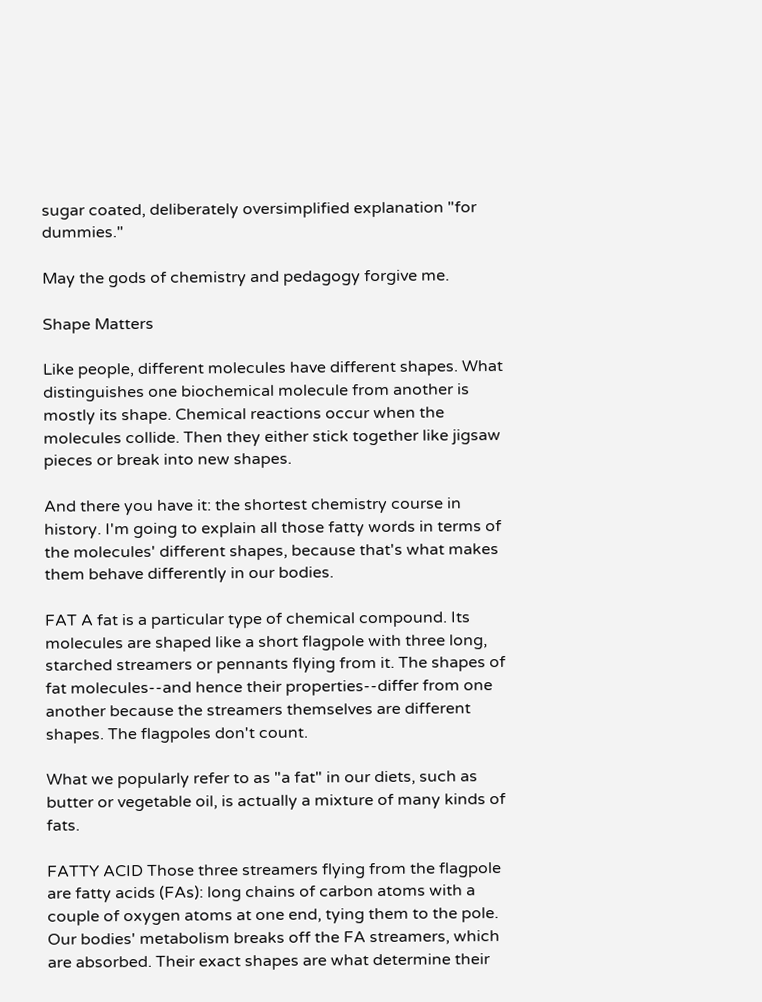sugar coated, deliberately oversimplified explanation "for dummies."

May the gods of chemistry and pedagogy forgive me.

Shape Matters

Like people, different molecules have different shapes. What distinguishes one biochemical molecule from another is mostly its shape. Chemical reactions occur when the molecules collide. Then they either stick together like jigsaw pieces or break into new shapes.

And there you have it: the shortest chemistry course in history. I'm going to explain all those fatty words in terms of the molecules' different shapes, because that's what makes them behave differently in our bodies.

FAT A fat is a particular type of chemical compound. Its molecules are shaped like a short flagpole with three long, starched streamers or pennants flying from it. The shapes of fat molecules--and hence their properties--differ from one another because the streamers themselves are different shapes. The flagpoles don't count.

What we popularly refer to as "a fat" in our diets, such as butter or vegetable oil, is actually a mixture of many kinds of fats.

FATTY ACID Those three streamers flying from the flagpole are fatty acids (FAs): long chains of carbon atoms with a couple of oxygen atoms at one end, tying them to the pole. Our bodies' metabolism breaks off the FA streamers, which are absorbed. Their exact shapes are what determine their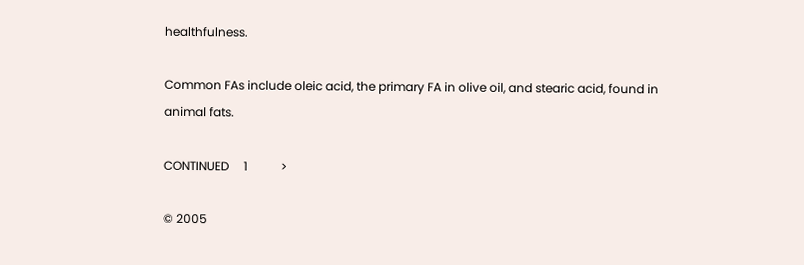healthfulness.

Common FAs include oleic acid, the primary FA in olive oil, and stearic acid, found in animal fats.

CONTINUED     1           >

© 2005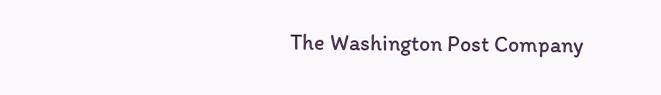The Washington Post Company